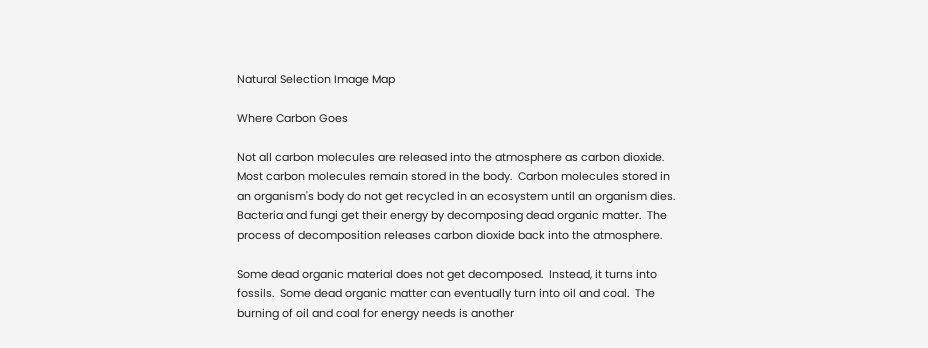Natural Selection Image Map

Where Carbon Goes

Not all carbon molecules are released into the atmosphere as carbon dioxide.  Most carbon molecules remain stored in the body.  Carbon molecules stored in an organism's body do not get recycled in an ecosystem until an organism dies.  Bacteria and fungi get their energy by decomposing dead organic matter.  The process of decomposition releases carbon dioxide back into the atmosphere.

Some dead organic material does not get decomposed.  Instead, it turns into fossils.  Some dead organic matter can eventually turn into oil and coal.  The burning of oil and coal for energy needs is another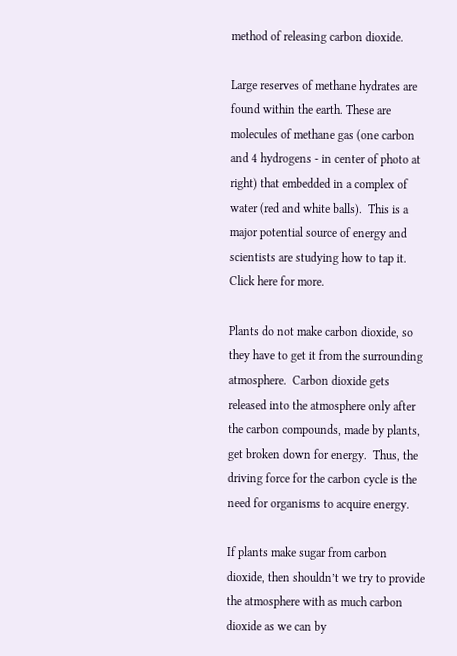method of releasing carbon dioxide.

Large reserves of methane hydrates are found within the earth. These are molecules of methane gas (one carbon and 4 hydrogens - in center of photo at right) that embedded in a complex of water (red and white balls).  This is a major potential source of energy and scientists are studying how to tap it. Click here for more.

Plants do not make carbon dioxide, so they have to get it from the surrounding atmosphere.  Carbon dioxide gets released into the atmosphere only after the carbon compounds, made by plants, get broken down for energy.  Thus, the driving force for the carbon cycle is the need for organisms to acquire energy.

If plants make sugar from carbon dioxide, then shouldn’t we try to provide the atmosphere with as much carbon dioxide as we can by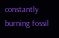constantly burning fossil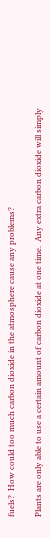fuels?  How could too much carbon dioxide in the atmosphere cause any problems?

Plants are only able to use a certain amount of carbon dioxide at one time.  Any extra carbon dioxide will simply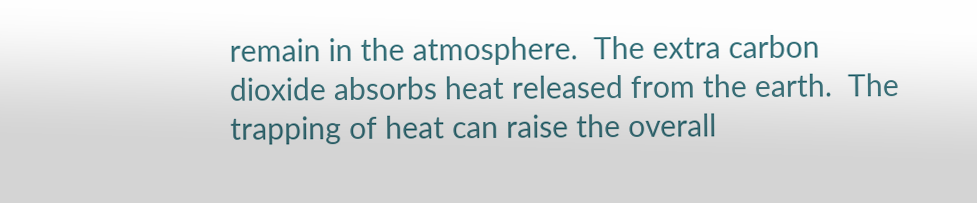remain in the atmosphere.  The extra carbon dioxide absorbs heat released from the earth.  The trapping of heat can raise the overall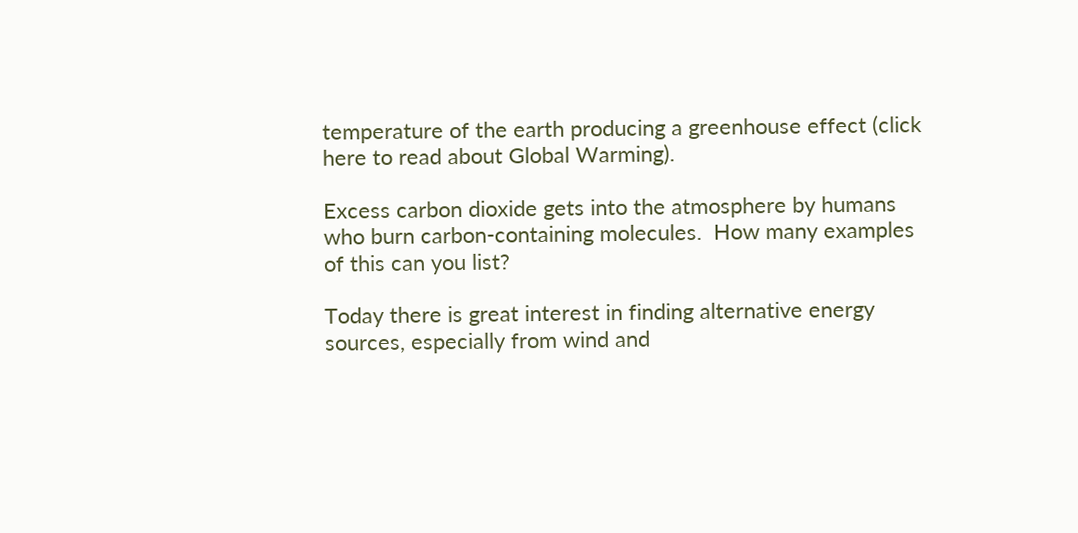temperature of the earth producing a greenhouse effect (click here to read about Global Warming).

Excess carbon dioxide gets into the atmosphere by humans who burn carbon-containing molecules.  How many examples of this can you list?

Today there is great interest in finding alternative energy sources, especially from wind and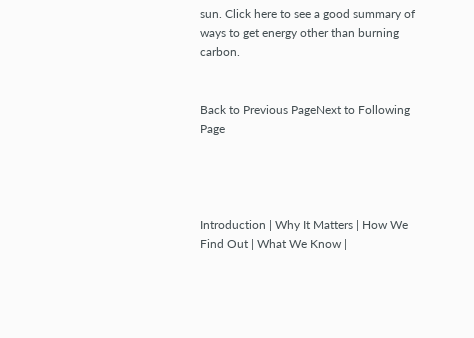sun. Click here to see a good summary of ways to get energy other than burning carbon.


Back to Previous PageNext to Following Page




Introduction | Why It Matters | How We Find Out | What We Know |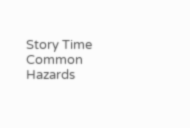Story Time
Common Hazards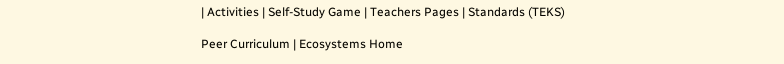| Activities | Self-Study Game | Teachers Pages | Standards (TEKS)

Peer Curriculum | Ecosystems Home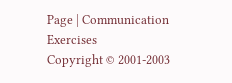Page | Communication Exercises
Copyright © 2001-2003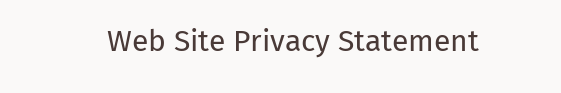Web Site Privacy Statement